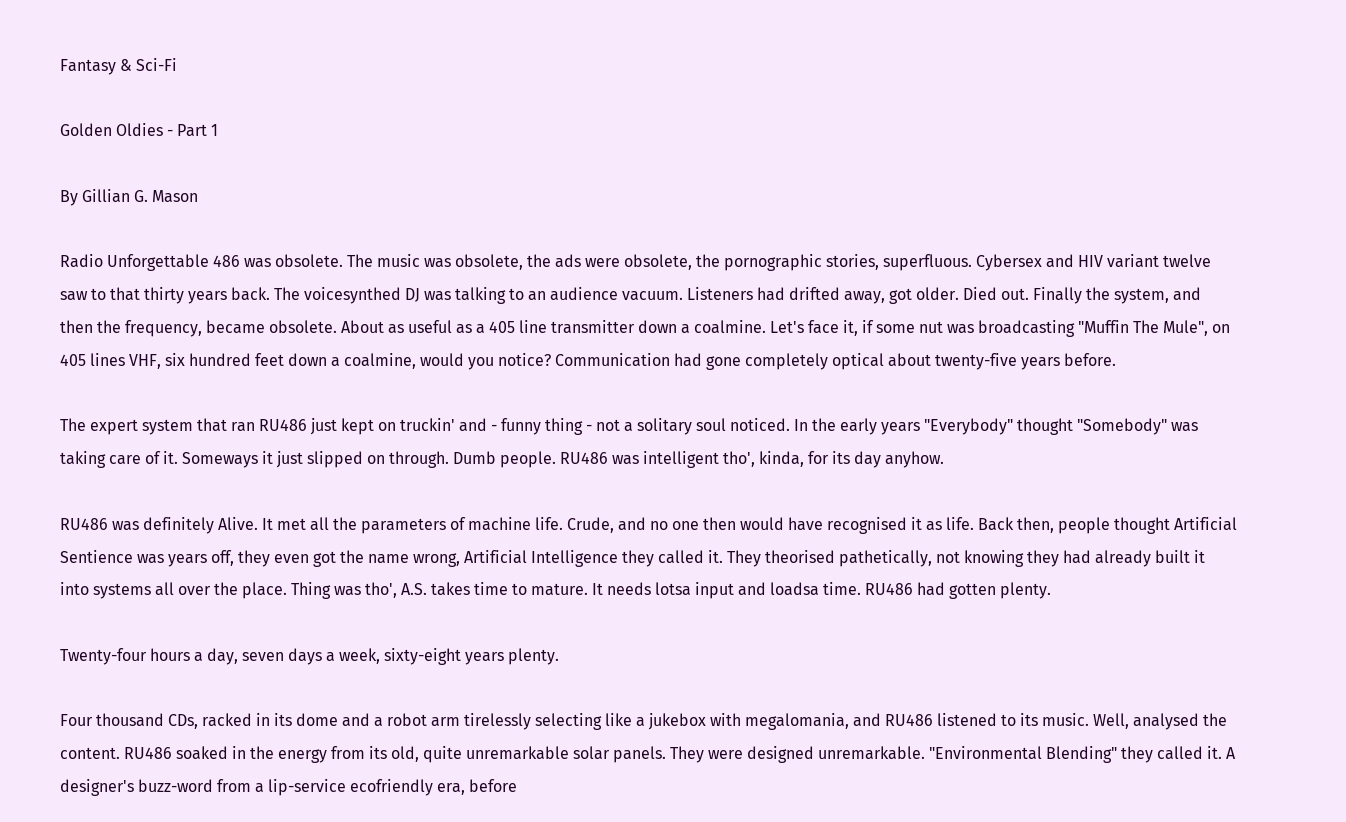Fantasy & Sci-Fi

Golden Oldies - Part 1

By Gillian G. Mason

Radio Unforgettable 486 was obsolete. The music was obsolete, the ads were obsolete, the pornographic stories, superfluous. Cybersex and HIV variant twelve saw to that thirty years back. The voicesynthed DJ was talking to an audience vacuum. Listeners had drifted away, got older. Died out. Finally the system, and then the frequency, became obsolete. About as useful as a 405 line transmitter down a coalmine. Let's face it, if some nut was broadcasting "Muffin The Mule", on 405 lines VHF, six hundred feet down a coalmine, would you notice? Communication had gone completely optical about twenty-five years before.

The expert system that ran RU486 just kept on truckin' and - funny thing - not a solitary soul noticed. In the early years "Everybody" thought "Somebody" was taking care of it. Someways it just slipped on through. Dumb people. RU486 was intelligent tho', kinda, for its day anyhow.

RU486 was definitely Alive. It met all the parameters of machine life. Crude, and no one then would have recognised it as life. Back then, people thought Artificial Sentience was years off, they even got the name wrong, Artificial Intelligence they called it. They theorised pathetically, not knowing they had already built it into systems all over the place. Thing was tho', A.S. takes time to mature. It needs lotsa input and loadsa time. RU486 had gotten plenty.

Twenty-four hours a day, seven days a week, sixty-eight years plenty.

Four thousand CDs, racked in its dome and a robot arm tirelessly selecting like a jukebox with megalomania, and RU486 listened to its music. Well, analysed the content. RU486 soaked in the energy from its old, quite unremarkable solar panels. They were designed unremarkable. "Environmental Blending" they called it. A designer's buzz-word from a lip-service ecofriendly era, before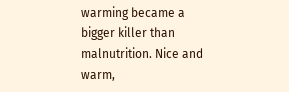warming became a bigger killer than malnutrition. Nice and warm,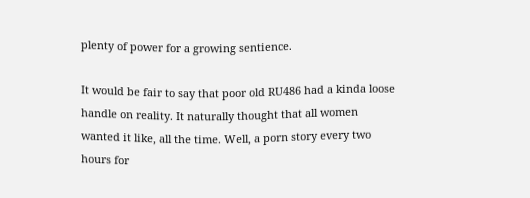plenty of power for a growing sentience.

It would be fair to say that poor old RU486 had a kinda loose handle on reality. It naturally thought that all women wanted it like, all the time. Well, a porn story every two hours for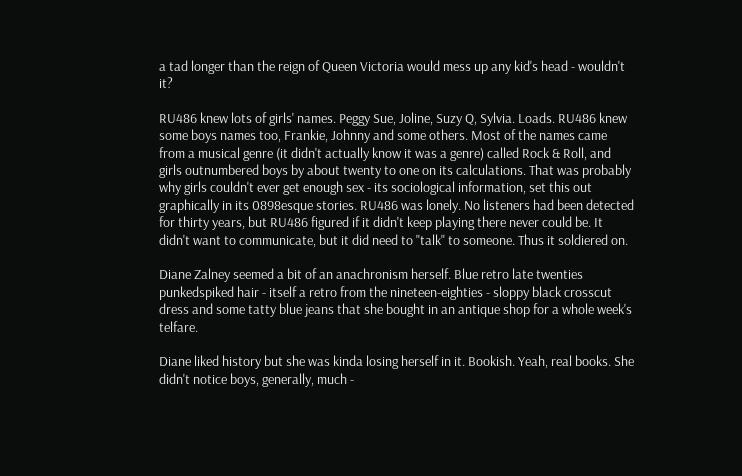a tad longer than the reign of Queen Victoria would mess up any kid's head - wouldn't it?

RU486 knew lots of girls' names. Peggy Sue, Joline, Suzy Q, Sylvia. Loads. RU486 knew some boys names too, Frankie, Johnny and some others. Most of the names came from a musical genre (it didn't actually know it was a genre) called Rock & Roll, and girls outnumbered boys by about twenty to one on its calculations. That was probably why girls couldn't ever get enough sex - its sociological information, set this out graphically in its 0898esque stories. RU486 was lonely. No listeners had been detected for thirty years, but RU486 figured if it didn't keep playing there never could be. It didn't want to communicate, but it did need to "talk" to someone. Thus it soldiered on.

Diane Zalney seemed a bit of an anachronism herself. Blue retro late twenties punkedspiked hair - itself a retro from the nineteen-eighties - sloppy black crosscut dress and some tatty blue jeans that she bought in an antique shop for a whole week's telfare.

Diane liked history but she was kinda losing herself in it. Bookish. Yeah, real books. She didn't notice boys, generally, much -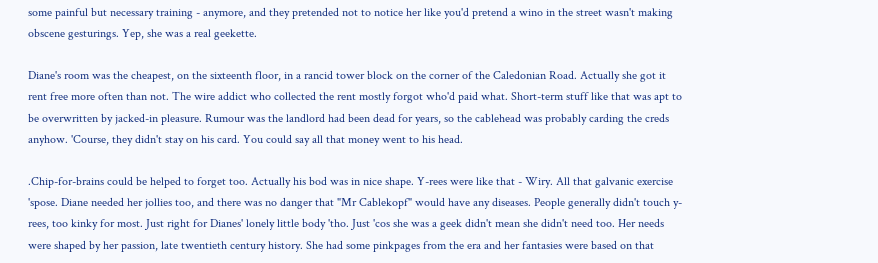some painful but necessary training - anymore, and they pretended not to notice her like you'd pretend a wino in the street wasn't making obscene gesturings. Yep, she was a real geekette.

Diane's room was the cheapest, on the sixteenth floor, in a rancid tower block on the corner of the Caledonian Road. Actually she got it rent free more often than not. The wire addict who collected the rent mostly forgot who'd paid what. Short-term stuff like that was apt to be overwritten by jacked-in pleasure. Rumour was the landlord had been dead for years, so the cablehead was probably carding the creds anyhow. 'Course, they didn't stay on his card. You could say all that money went to his head.

.Chip-for-brains could be helped to forget too. Actually his bod was in nice shape. Y-rees were like that - Wiry. All that galvanic exercise 'spose. Diane needed her jollies too, and there was no danger that "Mr Cablekopf" would have any diseases. People generally didn't touch y-rees, too kinky for most. Just right for Dianes' lonely little body 'tho. Just 'cos she was a geek didn't mean she didn't need too. Her needs were shaped by her passion, late twentieth century history. She had some pinkpages from the era and her fantasies were based on that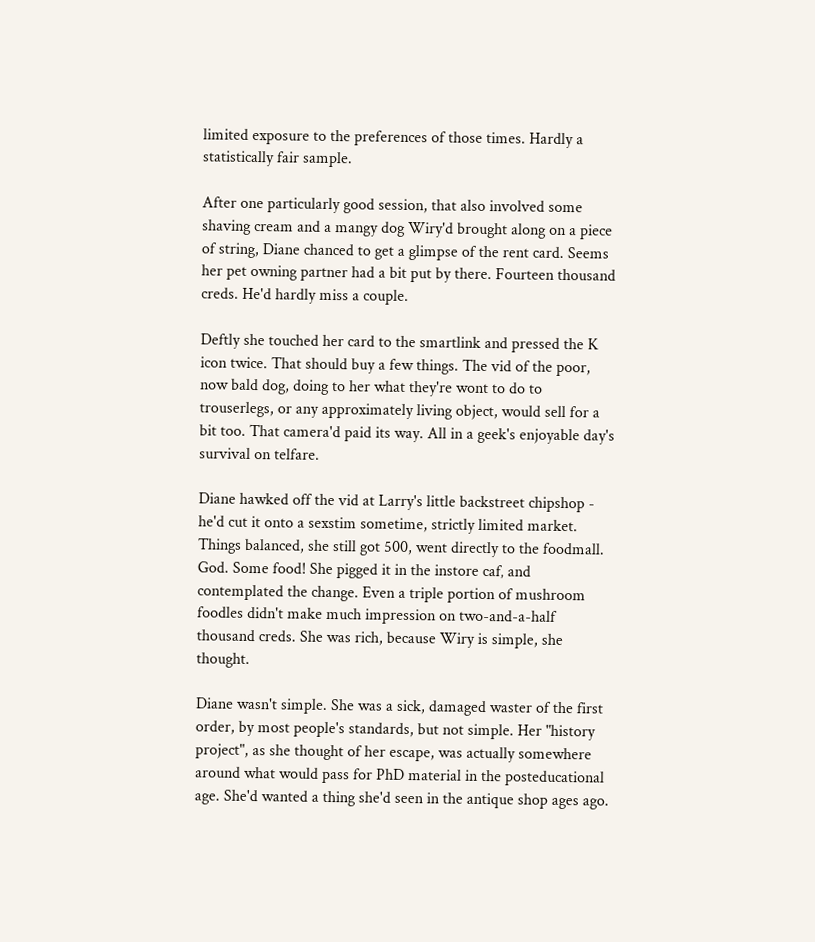limited exposure to the preferences of those times. Hardly a statistically fair sample.

After one particularly good session, that also involved some shaving cream and a mangy dog Wiry'd brought along on a piece of string, Diane chanced to get a glimpse of the rent card. Seems her pet owning partner had a bit put by there. Fourteen thousand creds. He'd hardly miss a couple.

Deftly she touched her card to the smartlink and pressed the K icon twice. That should buy a few things. The vid of the poor, now bald dog, doing to her what they're wont to do to trouserlegs, or any approximately living object, would sell for a bit too. That camera'd paid its way. All in a geek's enjoyable day's survival on telfare.

Diane hawked off the vid at Larry's little backstreet chipshop - he'd cut it onto a sexstim sometime, strictly limited market. Things balanced, she still got 500, went directly to the foodmall. God. Some food! She pigged it in the instore caf‚ and contemplated the change. Even a triple portion of mushroom foodles didn't make much impression on two-and-a-half thousand creds. She was rich, because Wiry is simple, she thought.

Diane wasn't simple. She was a sick, damaged waster of the first order, by most people's standards, but not simple. Her "history project", as she thought of her escape, was actually somewhere around what would pass for PhD material in the posteducational age. She'd wanted a thing she'd seen in the antique shop ages ago.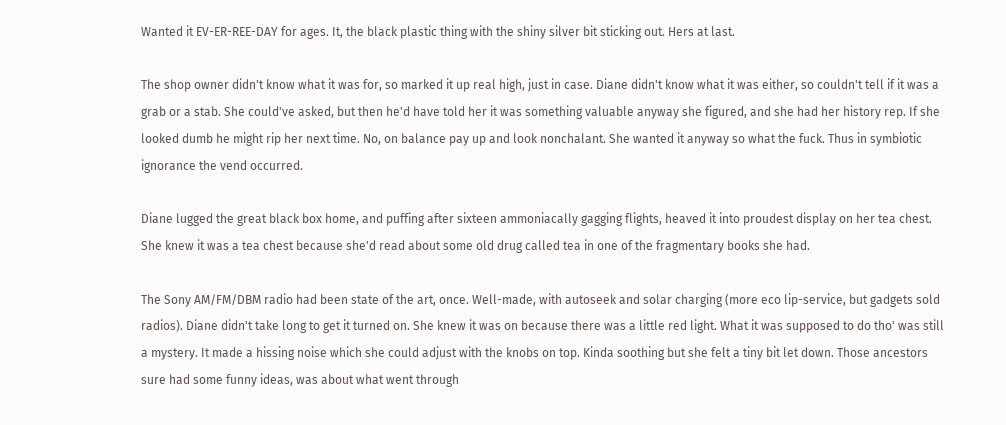Wanted it EV-ER-REE-DAY for ages. It, the black plastic thing with the shiny silver bit sticking out. Hers at last.

The shop owner didn't know what it was for, so marked it up real high, just in case. Diane didn't know what it was either, so couldn't tell if it was a grab or a stab. She could've asked, but then he'd have told her it was something valuable anyway she figured, and she had her history rep. If she looked dumb he might rip her next time. No, on balance pay up and look nonchalant. She wanted it anyway so what the fuck. Thus in symbiotic ignorance the vend occurred.

Diane lugged the great black box home, and puffing after sixteen ammoniacally gagging flights, heaved it into proudest display on her tea chest. She knew it was a tea chest because she'd read about some old drug called tea in one of the fragmentary books she had.

The Sony AM/FM/DBM radio had been state of the art, once. Well-made, with autoseek and solar charging (more eco lip-service, but gadgets sold radios). Diane didn't take long to get it turned on. She knew it was on because there was a little red light. What it was supposed to do tho' was still a mystery. It made a hissing noise which she could adjust with the knobs on top. Kinda soothing but she felt a tiny bit let down. Those ancestors sure had some funny ideas, was about what went through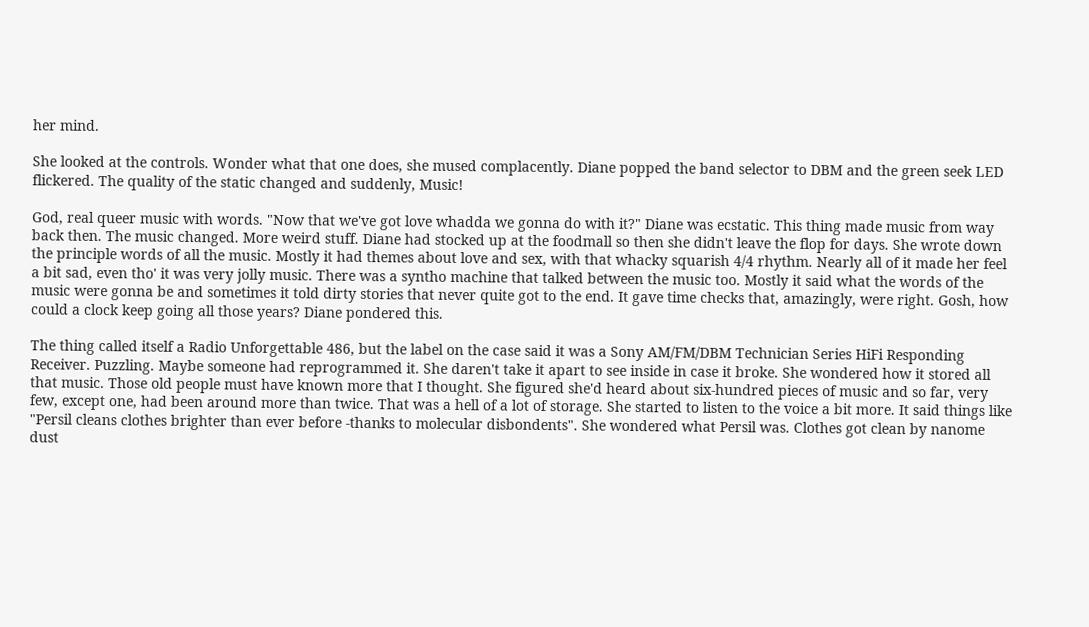her mind.

She looked at the controls. Wonder what that one does, she mused complacently. Diane popped the band selector to DBM and the green seek LED flickered. The quality of the static changed and suddenly, Music!

God, real queer music with words. "Now that we've got love whadda we gonna do with it?" Diane was ecstatic. This thing made music from way back then. The music changed. More weird stuff. Diane had stocked up at the foodmall so then she didn't leave the flop for days. She wrote down the principle words of all the music. Mostly it had themes about love and sex, with that whacky squarish 4/4 rhythm. Nearly all of it made her feel a bit sad, even tho' it was very jolly music. There was a syntho machine that talked between the music too. Mostly it said what the words of the music were gonna be and sometimes it told dirty stories that never quite got to the end. It gave time checks that, amazingly, were right. Gosh, how could a clock keep going all those years? Diane pondered this.

The thing called itself a Radio Unforgettable 486, but the label on the case said it was a Sony AM/FM/DBM Technician Series HiFi Responding Receiver. Puzzling. Maybe someone had reprogrammed it. She daren't take it apart to see inside in case it broke. She wondered how it stored all that music. Those old people must have known more that I thought. She figured she'd heard about six-hundred pieces of music and so far, very few, except one, had been around more than twice. That was a hell of a lot of storage. She started to listen to the voice a bit more. It said things like "Persil cleans clothes brighter than ever before -thanks to molecular disbondents". She wondered what Persil was. Clothes got clean by nanome dust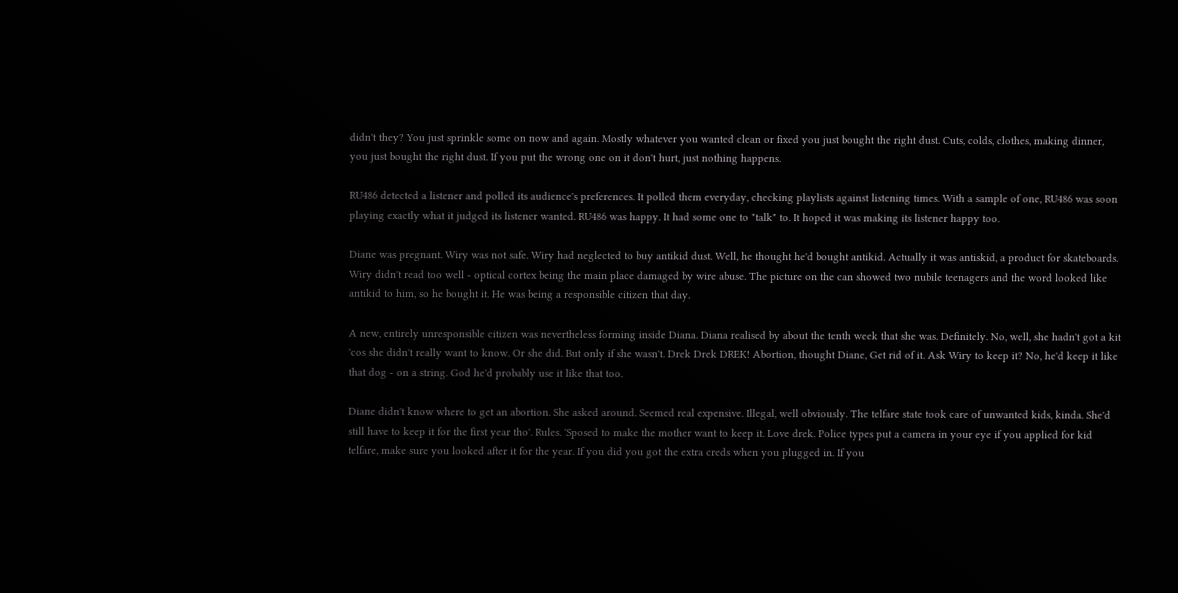didn't they? You just sprinkle some on now and again. Mostly whatever you wanted clean or fixed you just bought the right dust. Cuts, colds, clothes, making dinner, you just bought the right dust. If you put the wrong one on it don't hurt, just nothing happens.

RU486 detected a listener and polled its audience's preferences. It polled them everyday, checking playlists against listening times. With a sample of one, RU486 was soon playing exactly what it judged its listener wanted. RU486 was happy. It had some one to "talk" to. It hoped it was making its listener happy too.

Diane was pregnant. Wiry was not safe. Wiry had neglected to buy antikid dust. Well, he thought he'd bought antikid. Actually it was antiskid, a product for skateboards. Wiry didn't read too well - optical cortex being the main place damaged by wire abuse. The picture on the can showed two nubile teenagers and the word looked like antikid to him, so he bought it. He was being a responsible citizen that day.

A new, entirely unresponsible citizen was nevertheless forming inside Diana. Diana realised by about the tenth week that she was. Definitely. No, well, she hadn't got a kit 'cos she didn't really want to know. Or she did. But only if she wasn't. Drek Drek DREK! Abortion, thought Diane, Get rid of it. Ask Wiry to keep it? No, he'd keep it like that dog - on a string. God he'd probably use it like that too.

Diane didn't know where to get an abortion. She asked around. Seemed real expensive. Illegal, well obviously. The telfare state took care of unwanted kids, kinda. She'd still have to keep it for the first year tho'. Rules. 'Sposed to make the mother want to keep it. Love drek. Police types put a camera in your eye if you applied for kid telfare, make sure you looked after it for the year. If you did you got the extra creds when you plugged in. If you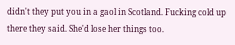didn't they put you in a gaol in Scotland. Fucking cold up there they said. She'd lose her things too.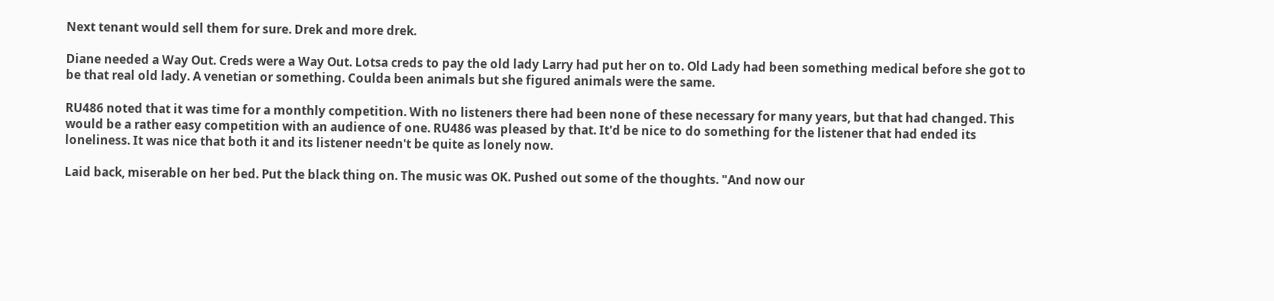Next tenant would sell them for sure. Drek and more drek.

Diane needed a Way Out. Creds were a Way Out. Lotsa creds to pay the old lady Larry had put her on to. Old Lady had been something medical before she got to be that real old lady. A venetian or something. Coulda been animals but she figured animals were the same.

RU486 noted that it was time for a monthly competition. With no listeners there had been none of these necessary for many years, but that had changed. This would be a rather easy competition with an audience of one. RU486 was pleased by that. It'd be nice to do something for the listener that had ended its loneliness. It was nice that both it and its listener needn't be quite as lonely now.

Laid back, miserable on her bed. Put the black thing on. The music was OK. Pushed out some of the thoughts. "And now our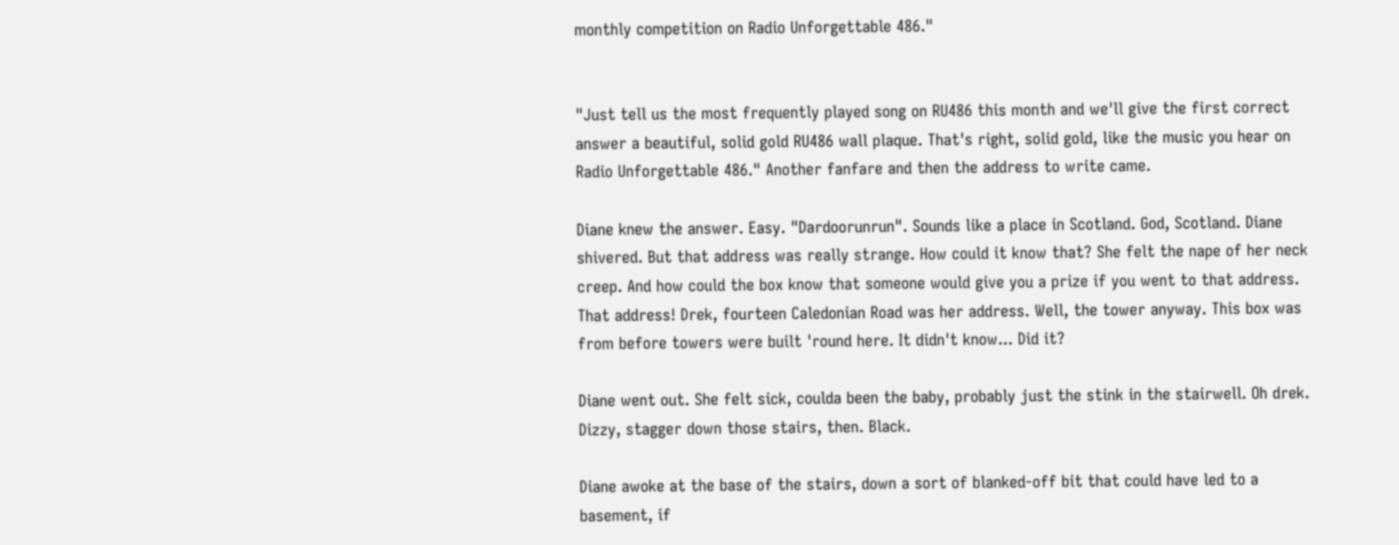monthly competition on Radio Unforgettable 486."


"Just tell us the most frequently played song on RU486 this month and we'll give the first correct answer a beautiful, solid gold RU486 wall plaque. That's right, solid gold, like the music you hear on Radio Unforgettable 486." Another fanfare and then the address to write came.

Diane knew the answer. Easy. "Dardoorunrun". Sounds like a place in Scotland. God, Scotland. Diane shivered. But that address was really strange. How could it know that? She felt the nape of her neck creep. And how could the box know that someone would give you a prize if you went to that address. That address! Drek, fourteen Caledonian Road was her address. Well, the tower anyway. This box was from before towers were built 'round here. It didn't know... Did it?

Diane went out. She felt sick, coulda been the baby, probably just the stink in the stairwell. Oh drek. Dizzy, stagger down those stairs, then. Black.

Diane awoke at the base of the stairs, down a sort of blanked-off bit that could have led to a basement, if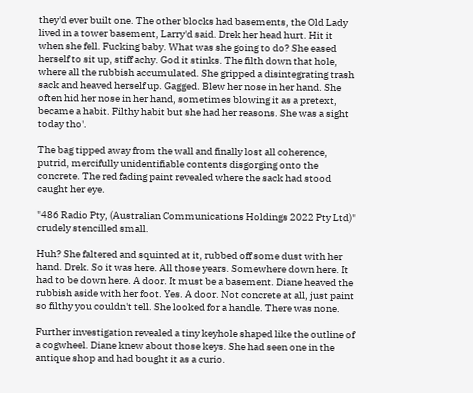they'd ever built one. The other blocks had basements, the Old Lady lived in a tower basement, Larry'd said. Drek her head hurt. Hit it when she fell. Fucking baby. What was she going to do? She eased herself to sit up, stiff achy. God it stinks. The filth down that hole, where all the rubbish accumulated. She gripped a disintegrating trash sack and heaved herself up. Gagged. Blew her nose in her hand. She often hid her nose in her hand, sometimes blowing it as a pretext, became a habit. Filthy habit but she had her reasons. She was a sight today tho'.

The bag tipped away from the wall and finally lost all coherence, putrid, mercifully unidentifiable contents disgorging onto the concrete. The red fading paint revealed where the sack had stood caught her eye.

"486 Radio Pty, (Australian Communications Holdings 2022 Pty Ltd)" crudely stencilled small.

Huh? She faltered and squinted at it, rubbed off some dust with her hand. Drek. So it was here. All those years. Somewhere down here. It had to be down here. A door. It must be a basement. Diane heaved the rubbish aside with her foot. Yes. A door. Not concrete at all, just paint so filthy you couldn't tell. She looked for a handle. There was none.

Further investigation revealed a tiny keyhole shaped like the outline of a cogwheel. Diane knew about those keys. She had seen one in the antique shop and had bought it as a curio.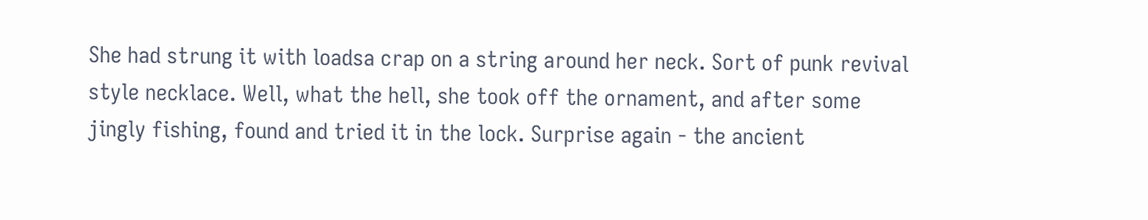She had strung it with loadsa crap on a string around her neck. Sort of punk revival style necklace. Well, what the hell, she took off the ornament, and after some jingly fishing, found and tried it in the lock. Surprise again - the ancient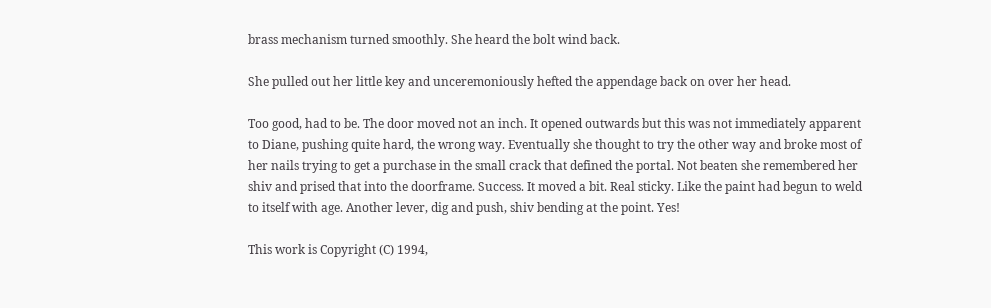brass mechanism turned smoothly. She heard the bolt wind back.

She pulled out her little key and unceremoniously hefted the appendage back on over her head.

Too good, had to be. The door moved not an inch. It opened outwards but this was not immediately apparent to Diane, pushing quite hard, the wrong way. Eventually she thought to try the other way and broke most of her nails trying to get a purchase in the small crack that defined the portal. Not beaten she remembered her shiv and prised that into the doorframe. Success. It moved a bit. Real sticky. Like the paint had begun to weld to itself with age. Another lever, dig and push, shiv bending at the point. Yes!

This work is Copyright (C) 1994,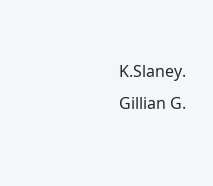K.Slaney.
Gillian G.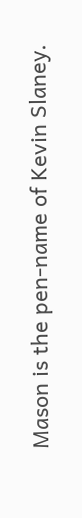Mason is the pen-name of Kevin Slaney.